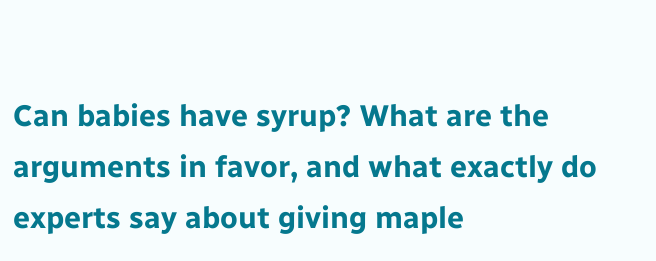Can babies have syrup? What are the arguments in favor, and what exactly do experts say about giving maple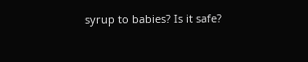syrup to babies? Is it safe?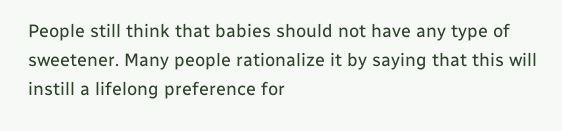People still think that babies should not have any type of sweetener. Many people rationalize it by saying that this will instill a lifelong preference for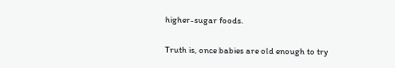higher-sugar foods.

Truth is, once babies are old enough to try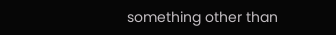something other than